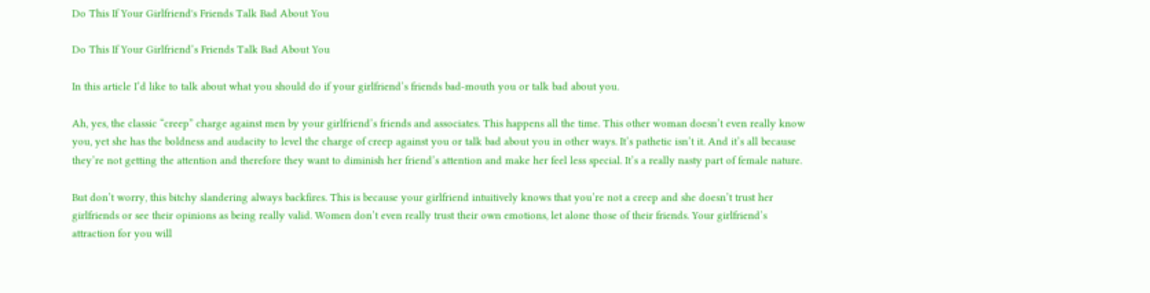Do This If Your Girlfriend's Friends Talk Bad About You

Do This If Your Girlfriend’s Friends Talk Bad About You

In this article I’d like to talk about what you should do if your girlfriend’s friends bad-mouth you or talk bad about you.

Ah, yes, the classic “creep” charge against men by your girlfriend’s friends and associates. This happens all the time. This other woman doesn’t even really know you, yet she has the boldness and audacity to level the charge of creep against you or talk bad about you in other ways. It’s pathetic isn’t it. And it’s all because they’re not getting the attention and therefore they want to diminish her friend’s attention and make her feel less special. It’s a really nasty part of female nature.

But don’t worry, this bitchy slandering always backfires. This is because your girlfriend intuitively knows that you’re not a creep and she doesn’t trust her girlfriends or see their opinions as being really valid. Women don’t even really trust their own emotions, let alone those of their friends. Your girlfriend’s attraction for you will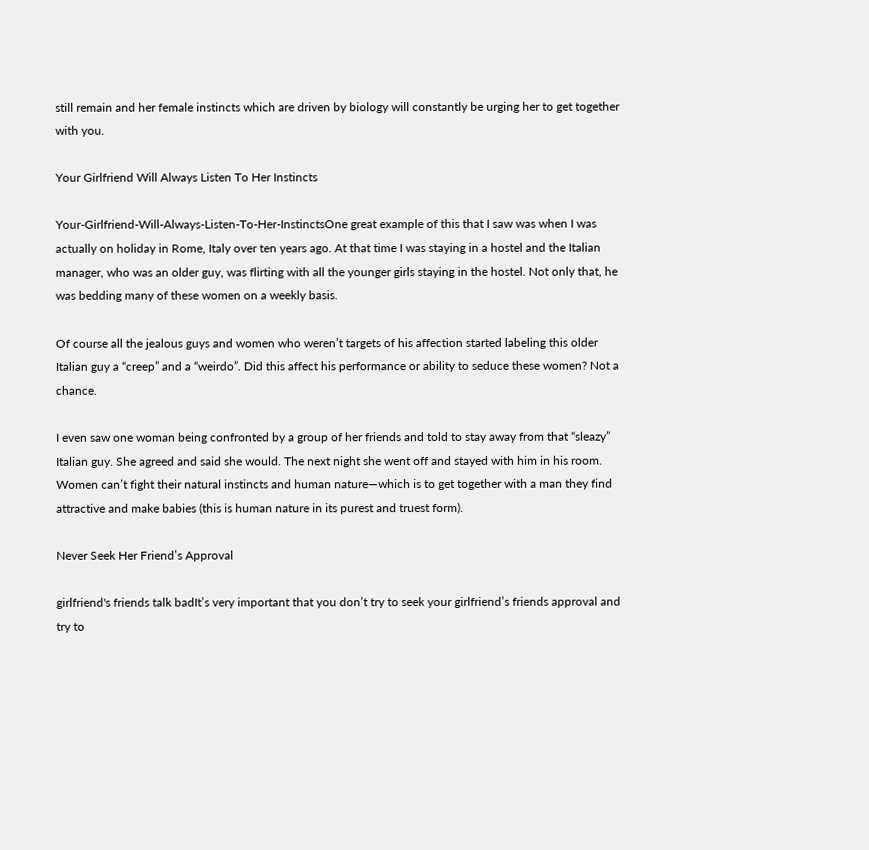still remain and her female instincts which are driven by biology will constantly be urging her to get together with you.

Your Girlfriend Will Always Listen To Her Instincts

Your-Girlfriend-Will-Always-Listen-To-Her-InstinctsOne great example of this that I saw was when I was actually on holiday in Rome, Italy over ten years ago. At that time I was staying in a hostel and the Italian manager, who was an older guy, was flirting with all the younger girls staying in the hostel. Not only that, he was bedding many of these women on a weekly basis.

Of course all the jealous guys and women who weren’t targets of his affection started labeling this older Italian guy a “creep” and a “weirdo”. Did this affect his performance or ability to seduce these women? Not a chance.

I even saw one woman being confronted by a group of her friends and told to stay away from that “sleazy” Italian guy. She agreed and said she would. The next night she went off and stayed with him in his room. Women can’t fight their natural instincts and human nature—which is to get together with a man they find attractive and make babies (this is human nature in its purest and truest form).

Never Seek Her Friend’s Approval

girlfriend's friends talk badIt’s very important that you don’t try to seek your girlfriend’s friends approval and try to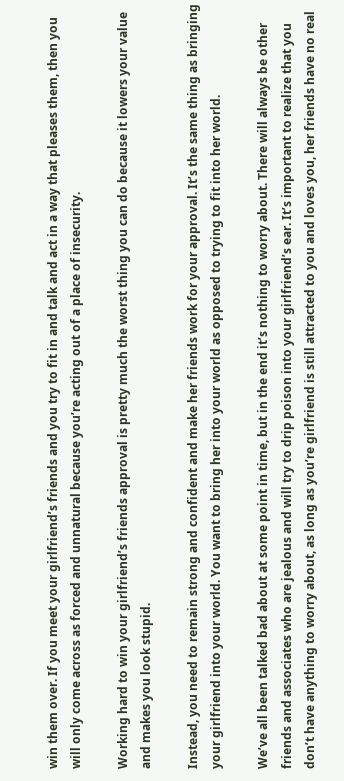win them over. If you meet your girlfriend’s friends and you try to fit in and talk and act in a way that pleases them, then you will only come across as forced and unnatural because you’re acting out of a place of insecurity.

Working hard to win your girlfriend’s friends approval is pretty much the worst thing you can do because it lowers your value and makes you look stupid.

Instead, you need to remain strong and confident and make her friends work for your approval. It’s the same thing as bringing your girlfriend into your world. You want to bring her into your world as opposed to trying to fit into her world.

We’ve all been talked bad about at some point in time, but in the end it’s nothing to worry about. There will always be other friends and associates who are jealous and will try to drip poison into your girlfriend’s ear. It’s important to realize that you don’t have anything to worry about, as long as you’re girlfriend is still attracted to you and loves you, her friends have no real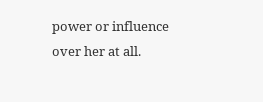power or influence over her at all.